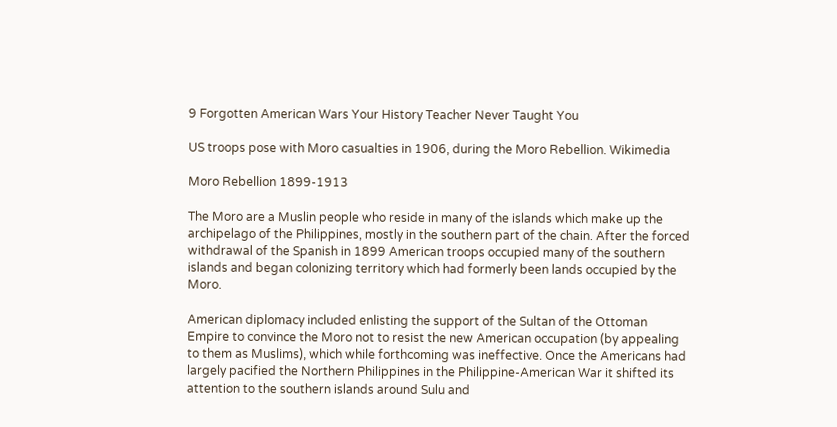9 Forgotten American Wars Your History Teacher Never Taught You

US troops pose with Moro casualties in 1906, during the Moro Rebellion. Wikimedia

Moro Rebellion 1899-1913

The Moro are a Muslin people who reside in many of the islands which make up the archipelago of the Philippines, mostly in the southern part of the chain. After the forced withdrawal of the Spanish in 1899 American troops occupied many of the southern islands and began colonizing territory which had formerly been lands occupied by the Moro.

American diplomacy included enlisting the support of the Sultan of the Ottoman Empire to convince the Moro not to resist the new American occupation (by appealing to them as Muslims), which while forthcoming was ineffective. Once the Americans had largely pacified the Northern Philippines in the Philippine-American War it shifted its attention to the southern islands around Sulu and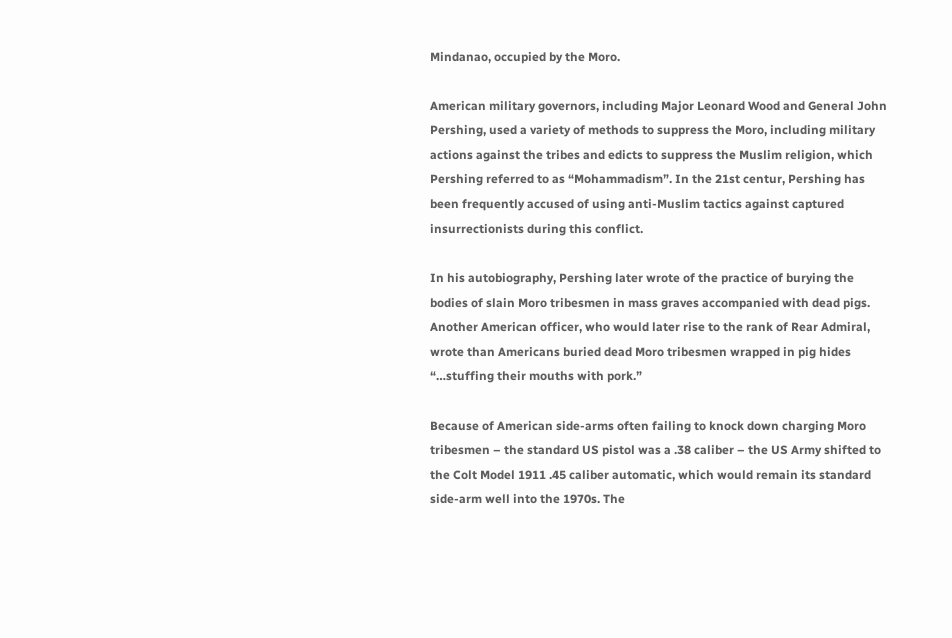Mindanao, occupied by the Moro.

American military governors, including Major Leonard Wood and General John Pershing, used a variety of methods to suppress the Moro, including military actions against the tribes and edicts to suppress the Muslim religion, which Pershing referred to as “Mohammadism”. In the 21st centur, Pershing has been frequently accused of using anti-Muslim tactics against captured insurrectionists during this conflict.

In his autobiography, Pershing later wrote of the practice of burying the bodies of slain Moro tribesmen in mass graves accompanied with dead pigs. Another American officer, who would later rise to the rank of Rear Admiral, wrote than Americans buried dead Moro tribesmen wrapped in pig hides “…stuffing their mouths with pork.”

Because of American side-arms often failing to knock down charging Moro tribesmen – the standard US pistol was a .38 caliber – the US Army shifted to the Colt Model 1911 .45 caliber automatic, which would remain its standard side-arm well into the 1970s. The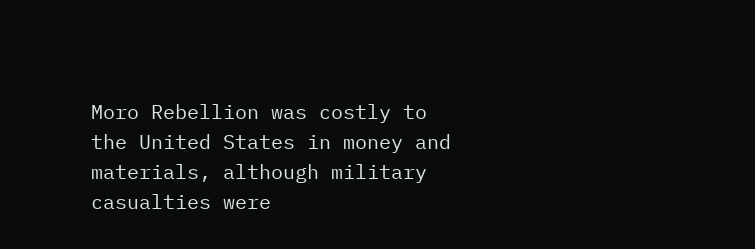Moro Rebellion was costly to the United States in money and materials, although military casualties were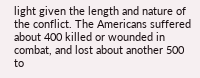light given the length and nature of the conflict. The Americans suffered about 400 killed or wounded in combat, and lost about another 500 to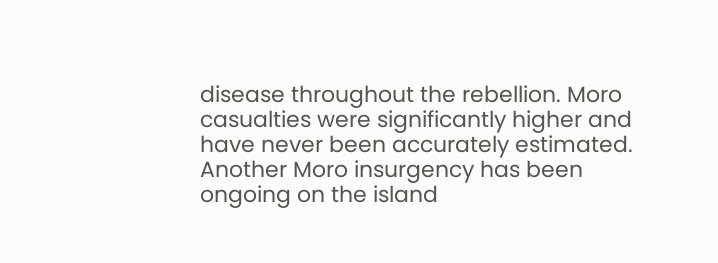disease throughout the rebellion. Moro casualties were significantly higher and have never been accurately estimated. Another Moro insurgency has been ongoing on the island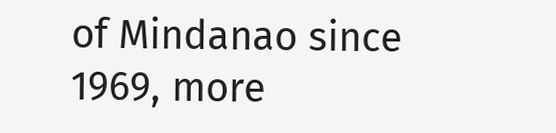of Mindanao since 1969, more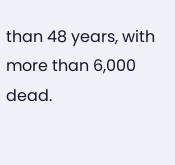than 48 years, with more than 6,000 dead.